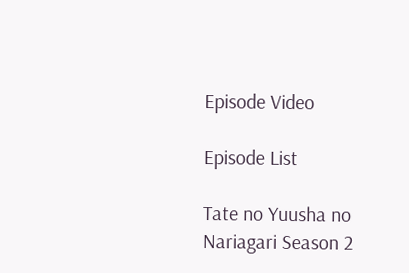Episode Video

Episode List

Tate no Yuusha no Nariagari Season 2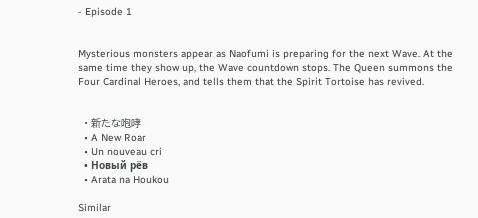- Episode 1


Mysterious monsters appear as Naofumi is preparing for the next Wave. At the same time they show up, the Wave countdown stops. The Queen summons the Four Cardinal Heroes, and tells them that the Spirit Tortoise has revived.


  • 新たな咆哮
  • A New Roar
  • Un nouveau cri
  • Новый рёв
  • Arata na Houkou

Similar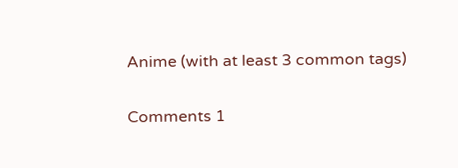Anime (with at least 3 common tags)

Comments 1